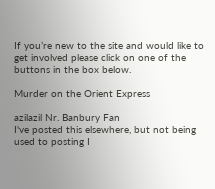If you’re new to the site and would like to get involved please click on one of the buttons in the box below.

Murder on the Orient Express

azilazil Nr. Banbury Fan
I've posted this elsewhere, but not being used to posting I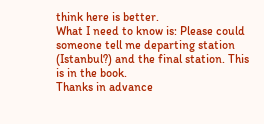think here is better.
What I need to know is: Please could someone tell me departing station (Istanbul?) and the final station. This is in the book.
Thanks in advance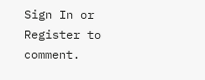Sign In or Register to comment.